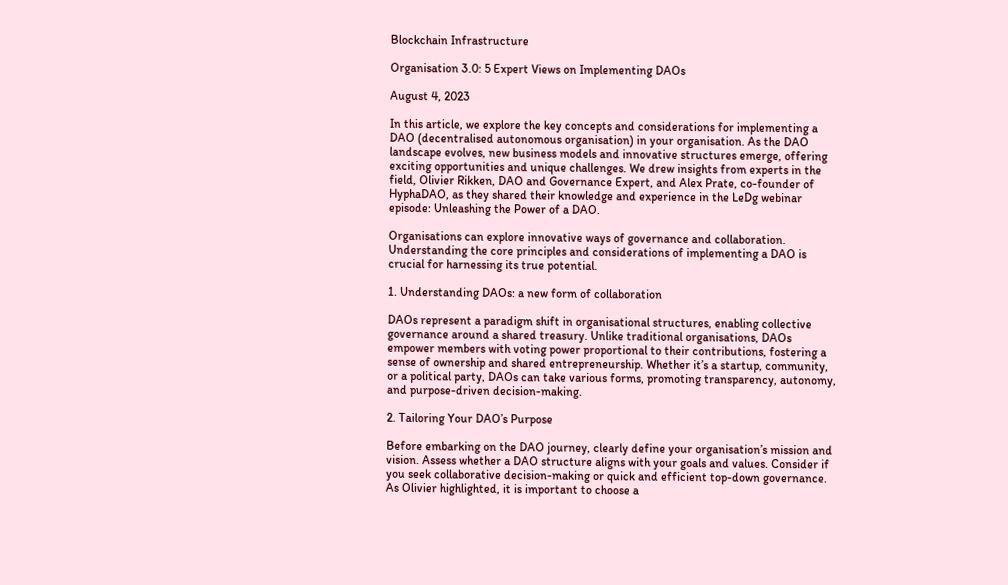Blockchain Infrastructure

Organisation 3.0: 5 Expert Views on Implementing DAOs

August 4, 2023

In this article, we explore the key concepts and considerations for implementing a DAO (decentralised autonomous organisation) in your organisation. As the DAO landscape evolves, new business models and innovative structures emerge, offering exciting opportunities and unique challenges. We drew insights from experts in the field, Olivier Rikken, DAO and Governance Expert, and Alex Prate, co-founder of HyphaDAO, as they shared their knowledge and experience in the LeDg webinar episode: Unleashing the Power of a DAO.

Organisations can explore innovative ways of governance and collaboration. Understanding the core principles and considerations of implementing a DAO is crucial for harnessing its true potential.

1. Understanding DAOs: a new form of collaboration

DAOs represent a paradigm shift in organisational structures, enabling collective governance around a shared treasury. Unlike traditional organisations, DAOs empower members with voting power proportional to their contributions, fostering a sense of ownership and shared entrepreneurship. Whether it’s a startup, community, or a political party, DAOs can take various forms, promoting transparency, autonomy, and purpose-driven decision-making.

2. Tailoring Your DAO’s Purpose

Before embarking on the DAO journey, clearly define your organisation’s mission and vision. Assess whether a DAO structure aligns with your goals and values. Consider if you seek collaborative decision-making or quick and efficient top-down governance. As Olivier highlighted, it is important to choose a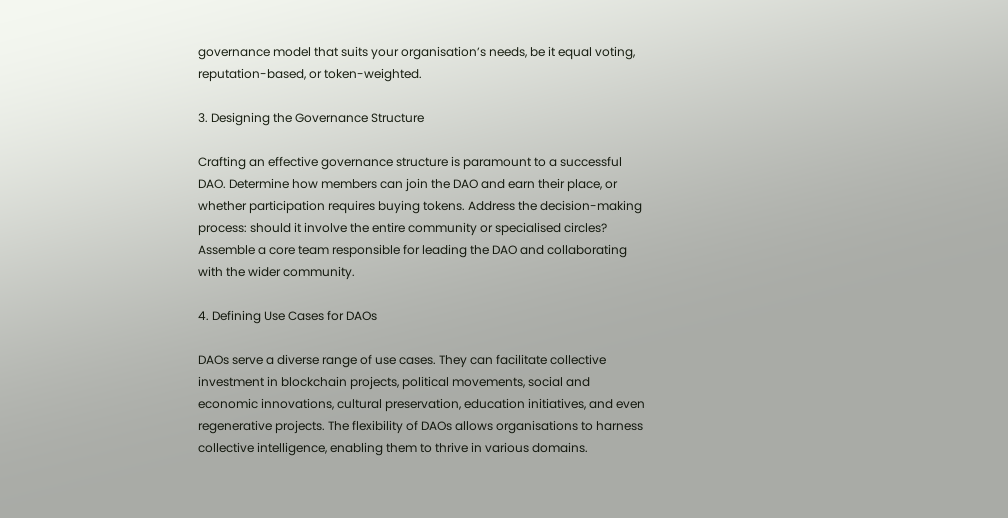governance model that suits your organisation’s needs, be it equal voting, reputation-based, or token-weighted.

3. Designing the Governance Structure

Crafting an effective governance structure is paramount to a successful DAO. Determine how members can join the DAO and earn their place, or whether participation requires buying tokens. Address the decision-making process: should it involve the entire community or specialised circles? Assemble a core team responsible for leading the DAO and collaborating with the wider community.

4. Defining Use Cases for DAOs

DAOs serve a diverse range of use cases. They can facilitate collective investment in blockchain projects, political movements, social and economic innovations, cultural preservation, education initiatives, and even regenerative projects. The flexibility of DAOs allows organisations to harness collective intelligence, enabling them to thrive in various domains.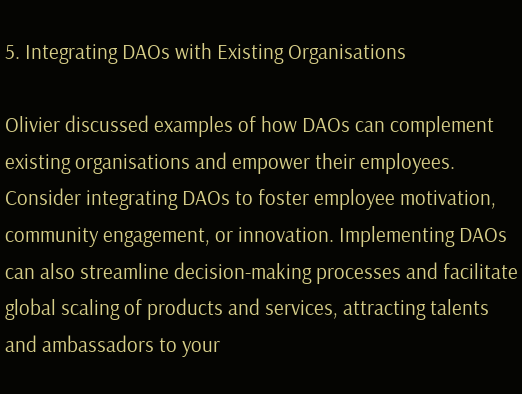5. Integrating DAOs with Existing Organisations

Olivier discussed examples of how DAOs can complement existing organisations and empower their employees. Consider integrating DAOs to foster employee motivation, community engagement, or innovation. Implementing DAOs can also streamline decision-making processes and facilitate global scaling of products and services, attracting talents and ambassadors to your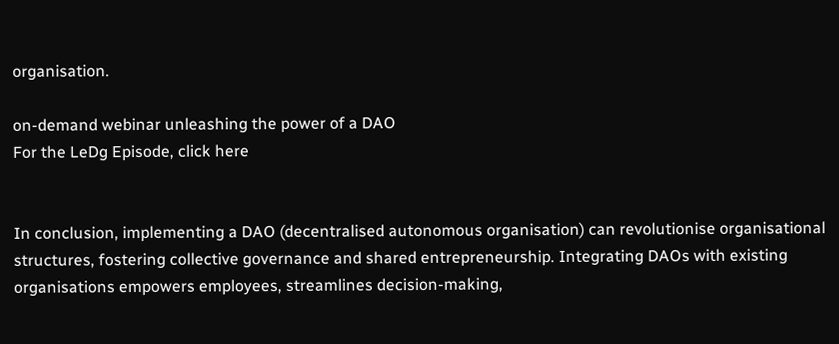organisation.

on-demand webinar unleashing the power of a DAO
For the LeDg Episode, click here


In conclusion, implementing a DAO (decentralised autonomous organisation) can revolutionise organisational structures, fostering collective governance and shared entrepreneurship. Integrating DAOs with existing organisations empowers employees, streamlines decision-making,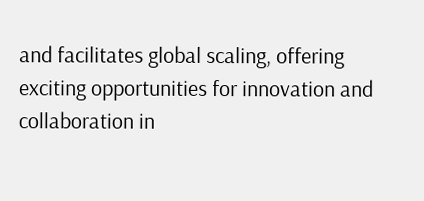and facilitates global scaling, offering exciting opportunities for innovation and collaboration in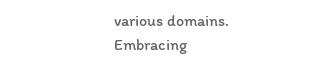various domains. Embracing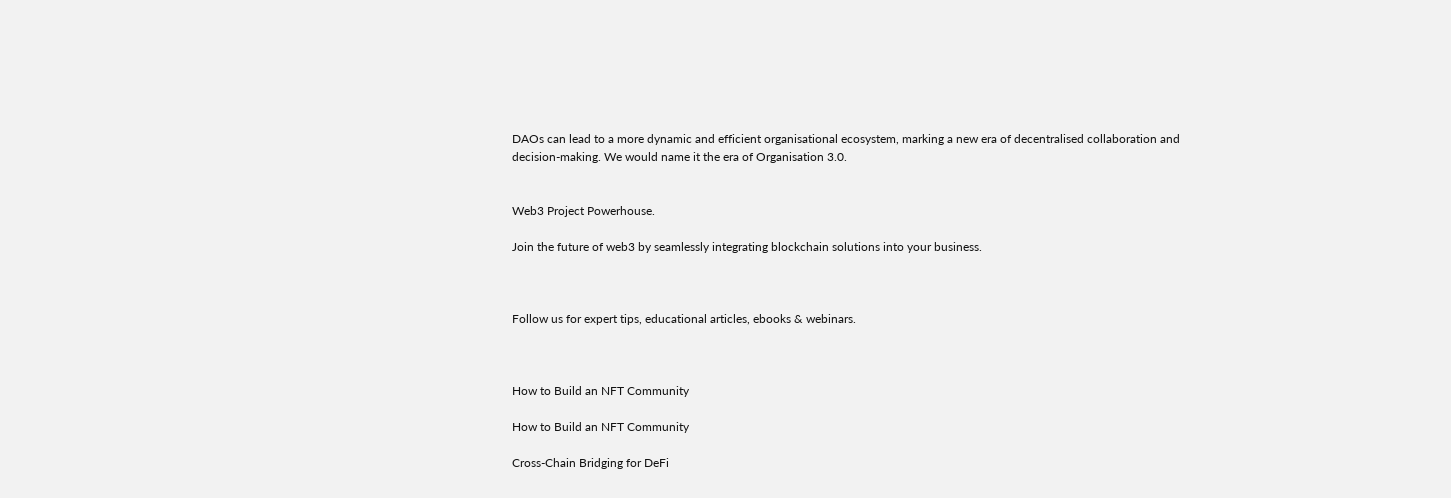DAOs can lead to a more dynamic and efficient organisational ecosystem, marking a new era of decentralised collaboration and decision-making. We would name it the era of Organisation 3.0.


Web3 Project Powerhouse.

Join the future of web3 by seamlessly integrating blockchain solutions into your business.



Follow us for expert tips, educational articles, ebooks & webinars.



How to Build an NFT Community

How to Build an NFT Community

Cross-Chain Bridging for DeFi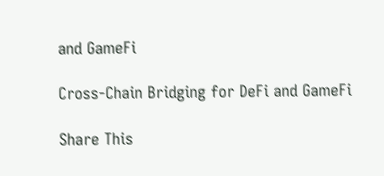and GameFi

Cross-Chain Bridging for DeFi and GameFi

Share This